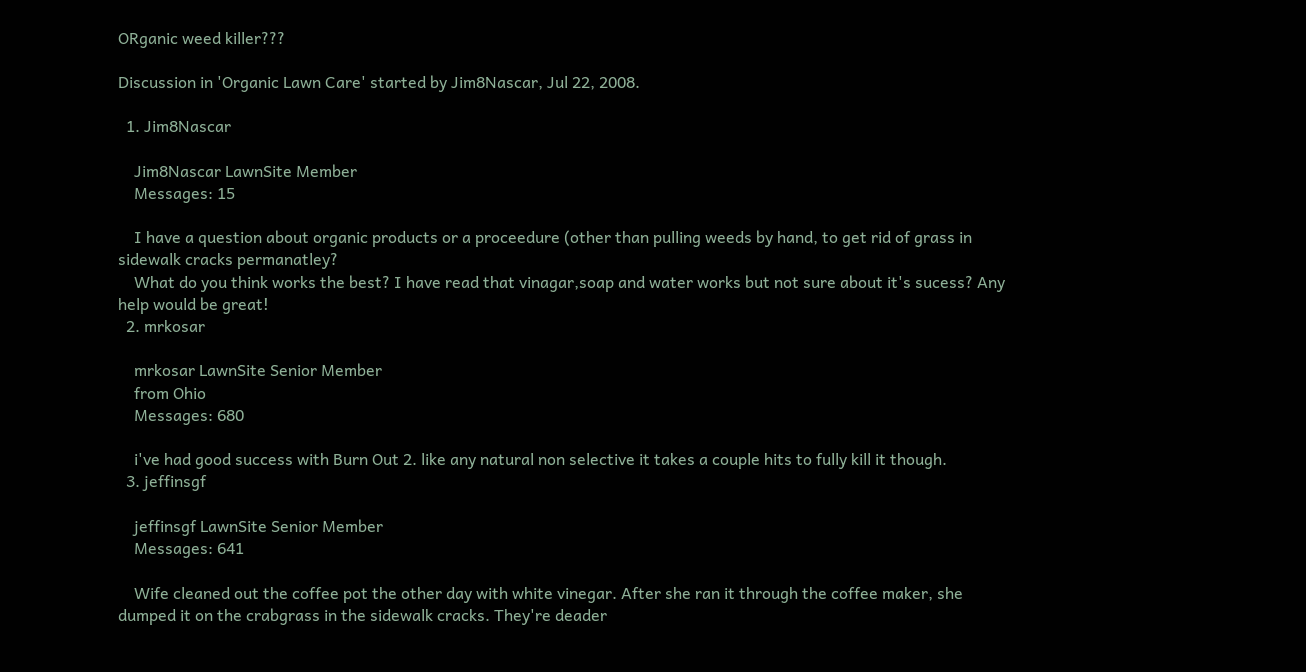ORganic weed killer???

Discussion in 'Organic Lawn Care' started by Jim8Nascar, Jul 22, 2008.

  1. Jim8Nascar

    Jim8Nascar LawnSite Member
    Messages: 15

    I have a question about organic products or a proceedure (other than pulling weeds by hand, to get rid of grass in sidewalk cracks permanatley?
    What do you think works the best? I have read that vinagar,soap and water works but not sure about it's sucess? Any help would be great!
  2. mrkosar

    mrkosar LawnSite Senior Member
    from Ohio
    Messages: 680

    i've had good success with Burn Out 2. like any natural non selective it takes a couple hits to fully kill it though.
  3. jeffinsgf

    jeffinsgf LawnSite Senior Member
    Messages: 641

    Wife cleaned out the coffee pot the other day with white vinegar. After she ran it through the coffee maker, she dumped it on the crabgrass in the sidewalk cracks. They're deader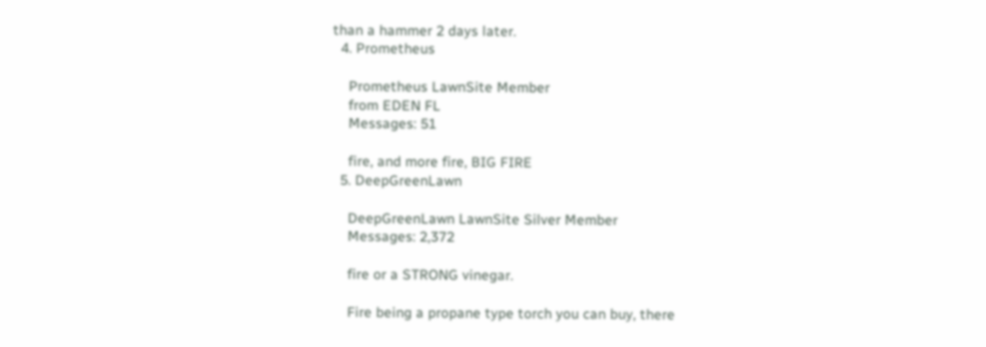than a hammer 2 days later.
  4. Prometheus

    Prometheus LawnSite Member
    from EDEN FL
    Messages: 51

    fire, and more fire, BIG FIRE
  5. DeepGreenLawn

    DeepGreenLawn LawnSite Silver Member
    Messages: 2,372

    fire or a STRONG vinegar.

    Fire being a propane type torch you can buy, there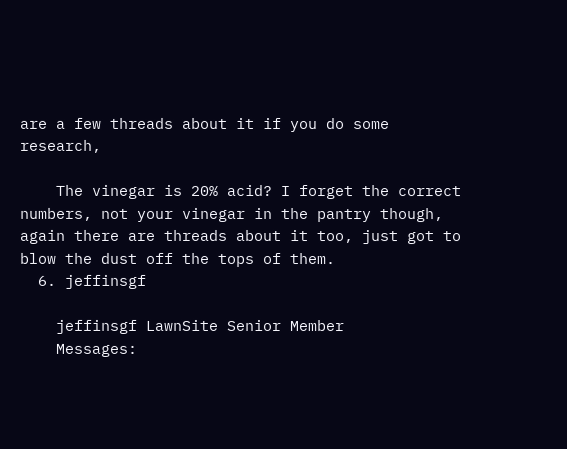are a few threads about it if you do some research,

    The vinegar is 20% acid? I forget the correct numbers, not your vinegar in the pantry though, again there are threads about it too, just got to blow the dust off the tops of them.
  6. jeffinsgf

    jeffinsgf LawnSite Senior Member
    Messages: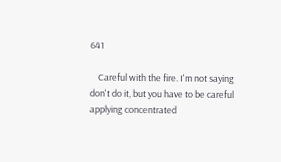641

    Careful with the fire. I'm not saying don't do it, but you have to be careful applying concentrated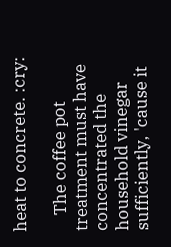heat to concrete. :cry:

    The coffee pot treatment must have concentrated the household vinegar sufficiently, 'cause it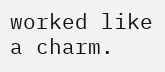worked like a charm.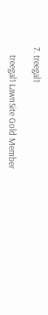7. treegal1

    treegal1 LawnSite Gold Member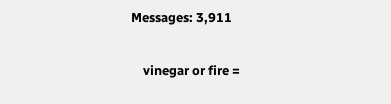Messages: 3,911

    vinegar or fire =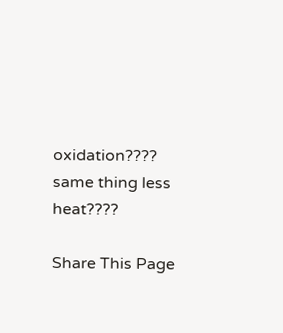oxidation???? same thing less heat????

Share This Page